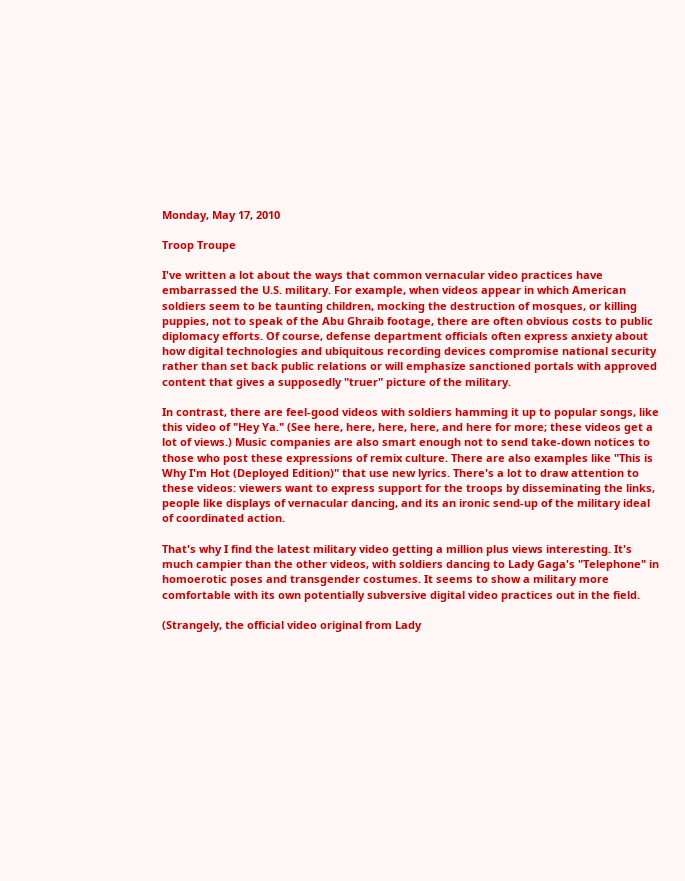Monday, May 17, 2010

Troop Troupe

I've written a lot about the ways that common vernacular video practices have embarrassed the U.S. military. For example, when videos appear in which American soldiers seem to be taunting children, mocking the destruction of mosques, or killing puppies, not to speak of the Abu Ghraib footage, there are often obvious costs to public diplomacy efforts. Of course, defense department officials often express anxiety about how digital technologies and ubiquitous recording devices compromise national security rather than set back public relations or will emphasize sanctioned portals with approved content that gives a supposedly "truer" picture of the military.

In contrast, there are feel-good videos with soldiers hamming it up to popular songs, like this video of "Hey Ya." (See here, here, here, here, and here for more; these videos get a lot of views.) Music companies are also smart enough not to send take-down notices to those who post these expressions of remix culture. There are also examples like "This is Why I'm Hot (Deployed Edition)" that use new lyrics. There's a lot to draw attention to these videos: viewers want to express support for the troops by disseminating the links, people like displays of vernacular dancing, and its an ironic send-up of the military ideal of coordinated action.

That's why I find the latest military video getting a million plus views interesting. It's much campier than the other videos, with soldiers dancing to Lady Gaga's "Telephone" in homoerotic poses and transgender costumes. It seems to show a military more comfortable with its own potentially subversive digital video practices out in the field.

(Strangely, the official video original from Lady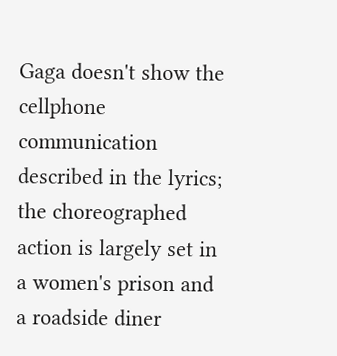Gaga doesn't show the cellphone communication described in the lyrics; the choreographed action is largely set in a women's prison and a roadside diner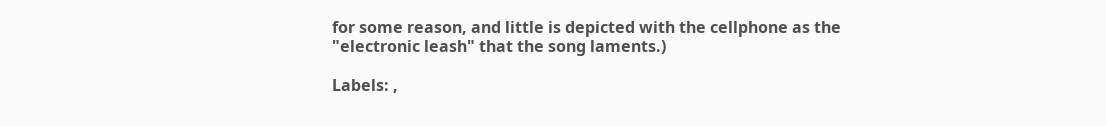for some reason, and little is depicted with the cellphone as the "electronic leash" that the song laments.)

Labels: ,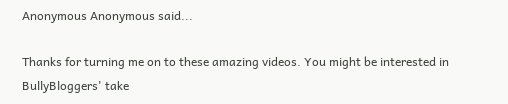Anonymous Anonymous said...

Thanks for turning me on to these amazing videos. You might be interested in BullyBloggers' take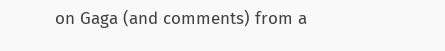on Gaga (and comments) from a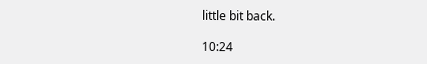little bit back.

10:24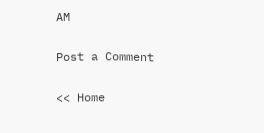AM

Post a Comment

<< Home